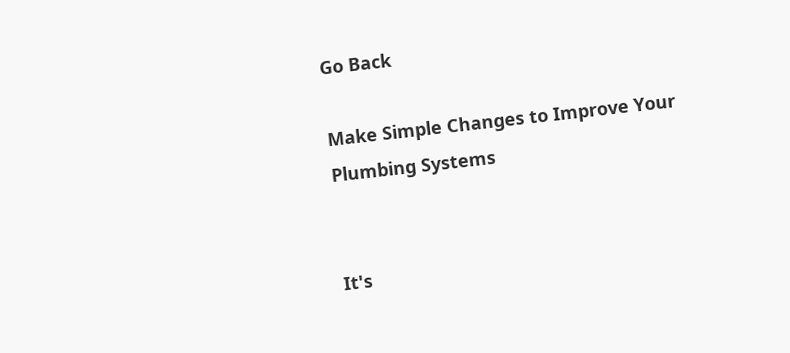Go Back

Make Simple Changes to Improve Your Plumbing Systems


It's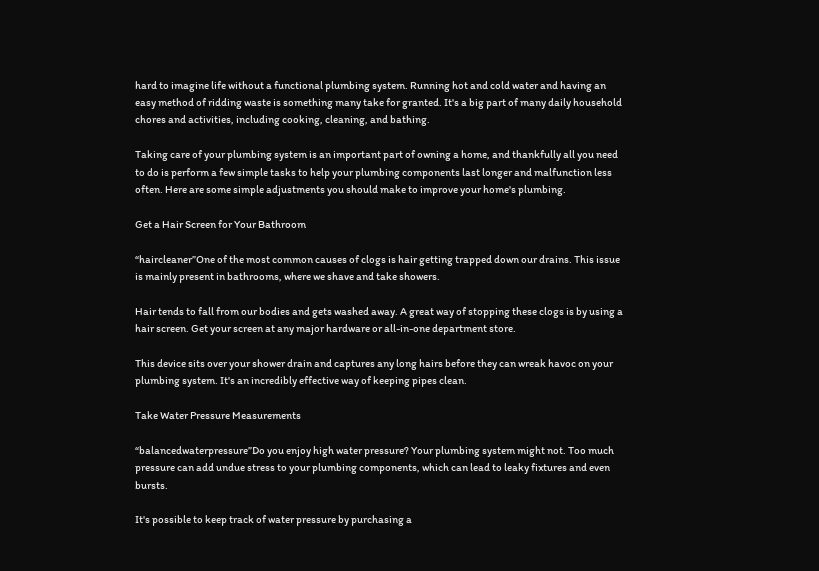hard to imagine life without a functional plumbing system. Running hot and cold water and having an easy method of ridding waste is something many take for granted. It's a big part of many daily household chores and activities, including cooking, cleaning, and bathing.

Taking care of your plumbing system is an important part of owning a home, and thankfully all you need to do is perform a few simple tasks to help your plumbing components last longer and malfunction less often. Here are some simple adjustments you should make to improve your home's plumbing.

Get a Hair Screen for Your Bathroom

“haircleaner”One of the most common causes of clogs is hair getting trapped down our drains. This issue is mainly present in bathrooms, where we shave and take showers.

Hair tends to fall from our bodies and gets washed away. A great way of stopping these clogs is by using a hair screen. Get your screen at any major hardware or all-in-one department store.

This device sits over your shower drain and captures any long hairs before they can wreak havoc on your plumbing system. It's an incredibly effective way of keeping pipes clean.

Take Water Pressure Measurements

“balancedwaterpressure”Do you enjoy high water pressure? Your plumbing system might not. Too much pressure can add undue stress to your plumbing components, which can lead to leaky fixtures and even bursts.

It's possible to keep track of water pressure by purchasing a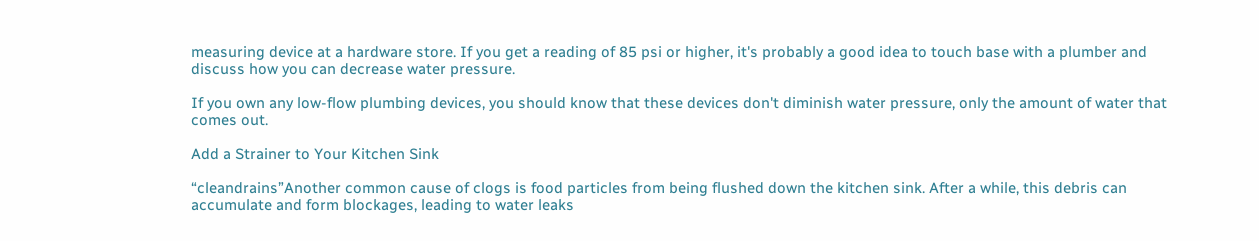measuring device at a hardware store. If you get a reading of 85 psi or higher, it's probably a good idea to touch base with a plumber and discuss how you can decrease water pressure.

If you own any low-flow plumbing devices, you should know that these devices don't diminish water pressure, only the amount of water that comes out.

Add a Strainer to Your Kitchen Sink

“cleandrains”Another common cause of clogs is food particles from being flushed down the kitchen sink. After a while, this debris can accumulate and form blockages, leading to water leaks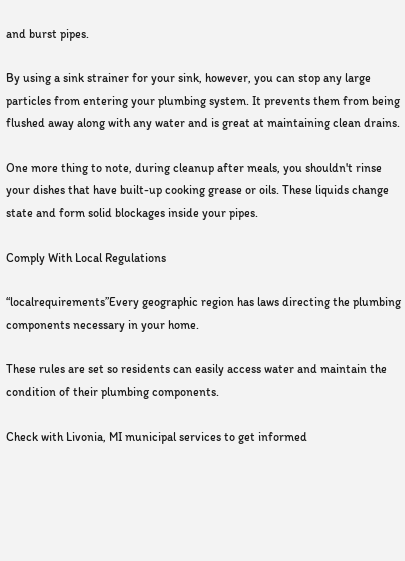and burst pipes.

By using a sink strainer for your sink, however, you can stop any large particles from entering your plumbing system. It prevents them from being flushed away along with any water and is great at maintaining clean drains.

One more thing to note, during cleanup after meals, you shouldn't rinse your dishes that have built-up cooking grease or oils. These liquids change state and form solid blockages inside your pipes.

Comply With Local Regulations

“localrequirements”Every geographic region has laws directing the plumbing components necessary in your home.

These rules are set so residents can easily access water and maintain the condition of their plumbing components.

Check with Livonia, MI municipal services to get informed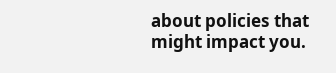about policies that might impact you.